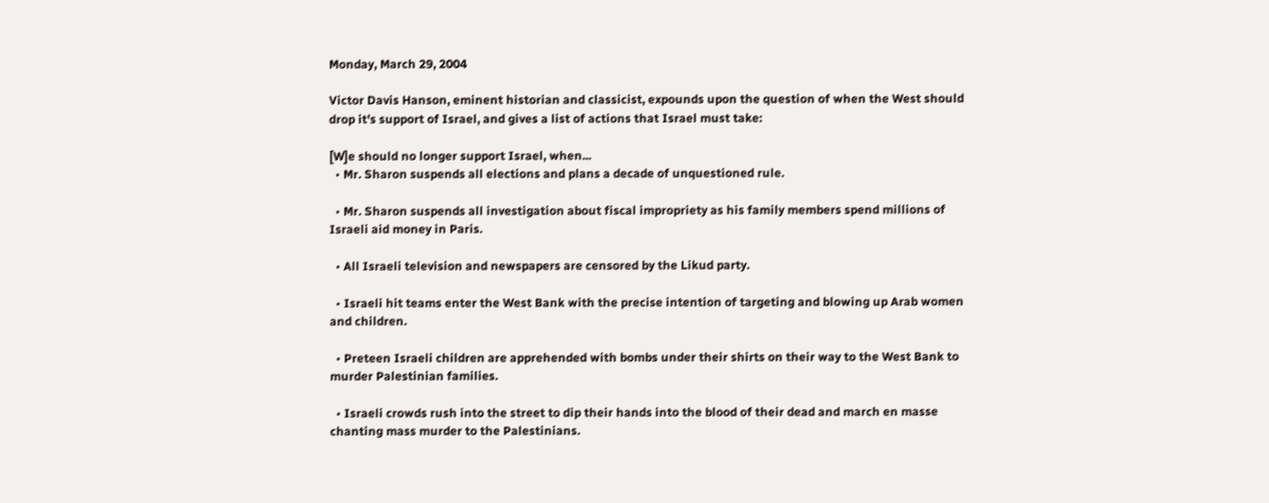Monday, March 29, 2004

Victor Davis Hanson, eminent historian and classicist, expounds upon the question of when the West should drop it's support of Israel, and gives a list of actions that Israel must take:

[W]e should no longer support Israel, when...
  • Mr. Sharon suspends all elections and plans a decade of unquestioned rule.

  • Mr. Sharon suspends all investigation about fiscal impropriety as his family members spend millions of Israeli aid money in Paris.

  • All Israeli television and newspapers are censored by the Likud party.

  • Israeli hit teams enter the West Bank with the precise intention of targeting and blowing up Arab women and children.

  • Preteen Israeli children are apprehended with bombs under their shirts on their way to the West Bank to murder Palestinian families.

  • Israeli crowds rush into the street to dip their hands into the blood of their dead and march en masse chanting mass murder to the Palestinians.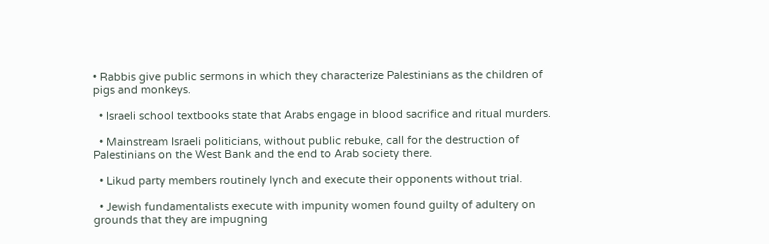• Rabbis give public sermons in which they characterize Palestinians as the children of pigs and monkeys.

  • Israeli school textbooks state that Arabs engage in blood sacrifice and ritual murders.

  • Mainstream Israeli politicians, without public rebuke, call for the destruction of Palestinians on the West Bank and the end to Arab society there.

  • Likud party members routinely lynch and execute their opponents without trial.

  • Jewish fundamentalists execute with impunity women found guilty of adultery on grounds that they are impugning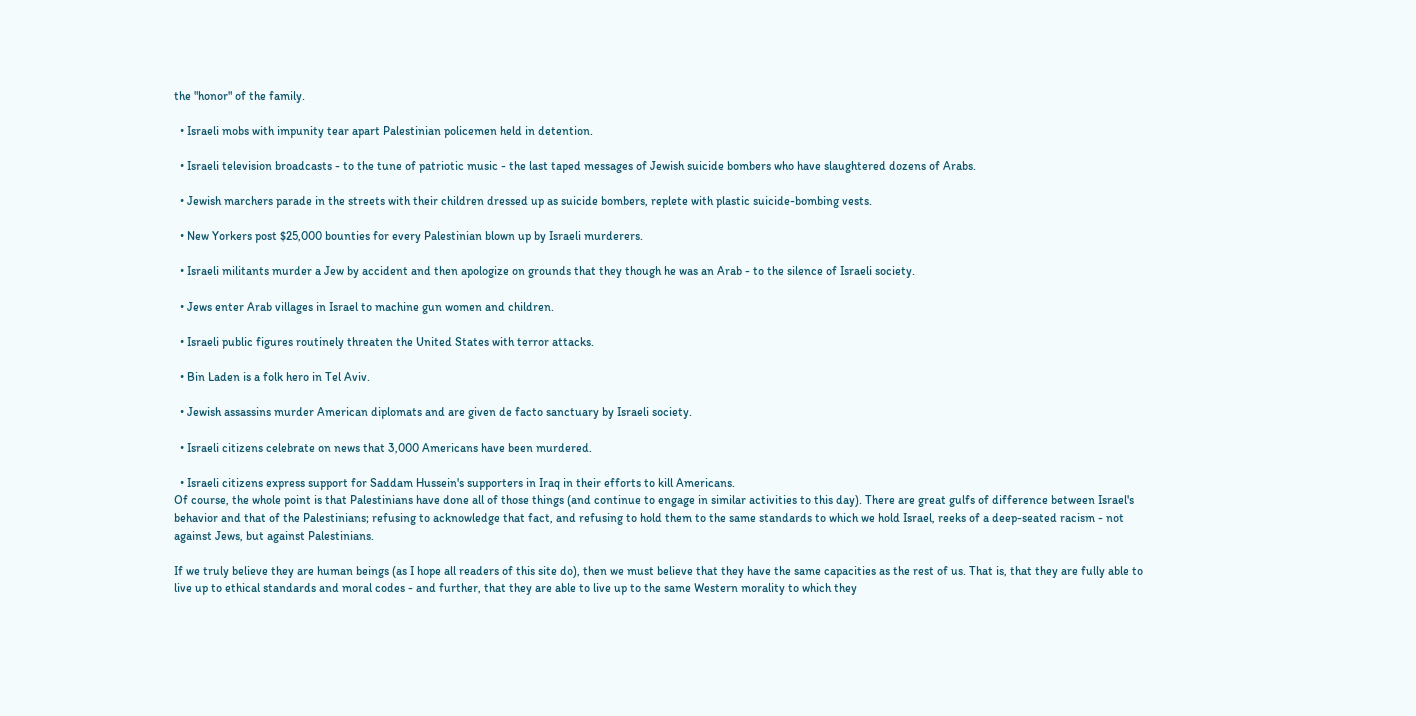the "honor" of the family.

  • Israeli mobs with impunity tear apart Palestinian policemen held in detention.

  • Israeli television broadcasts - to the tune of patriotic music - the last taped messages of Jewish suicide bombers who have slaughtered dozens of Arabs.

  • Jewish marchers parade in the streets with their children dressed up as suicide bombers, replete with plastic suicide-bombing vests.

  • New Yorkers post $25,000 bounties for every Palestinian blown up by Israeli murderers.

  • Israeli militants murder a Jew by accident and then apologize on grounds that they though he was an Arab - to the silence of Israeli society.

  • Jews enter Arab villages in Israel to machine gun women and children.

  • Israeli public figures routinely threaten the United States with terror attacks.

  • Bin Laden is a folk hero in Tel Aviv.

  • Jewish assassins murder American diplomats and are given de facto sanctuary by Israeli society.

  • Israeli citizens celebrate on news that 3,000 Americans have been murdered.

  • Israeli citizens express support for Saddam Hussein's supporters in Iraq in their efforts to kill Americans.
Of course, the whole point is that Palestinians have done all of those things (and continue to engage in similar activities to this day). There are great gulfs of difference between Israel's behavior and that of the Palestinians; refusing to acknowledge that fact, and refusing to hold them to the same standards to which we hold Israel, reeks of a deep-seated racism - not against Jews, but against Palestinians.

If we truly believe they are human beings (as I hope all readers of this site do), then we must believe that they have the same capacities as the rest of us. That is, that they are fully able to live up to ethical standards and moral codes - and further, that they are able to live up to the same Western morality to which they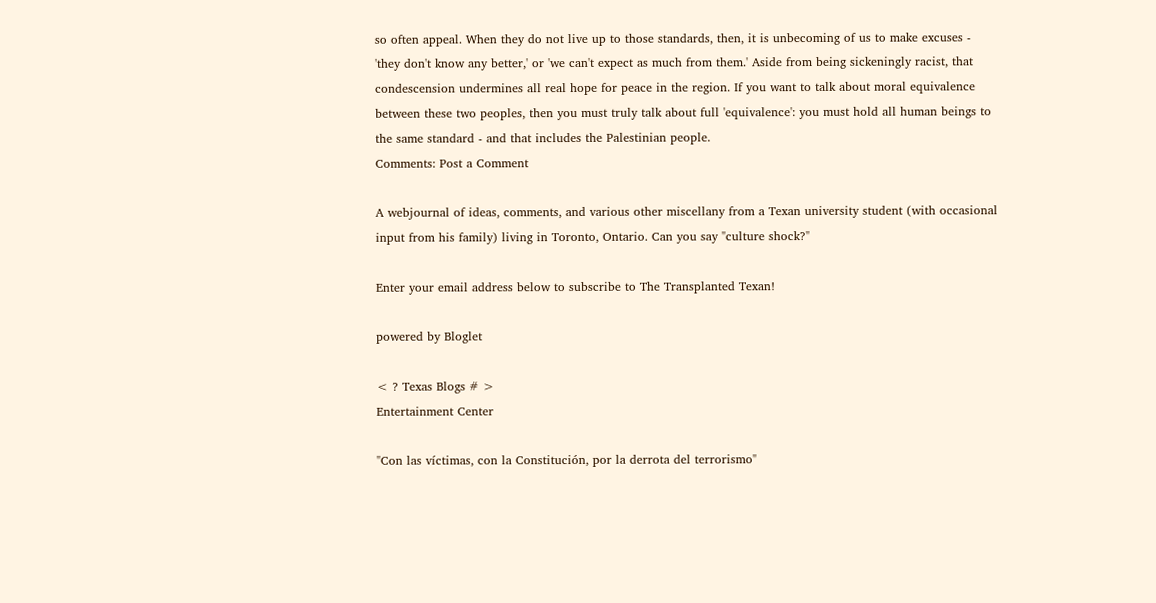so often appeal. When they do not live up to those standards, then, it is unbecoming of us to make excuses - 'they don't know any better,' or 'we can't expect as much from them.' Aside from being sickeningly racist, that condescension undermines all real hope for peace in the region. If you want to talk about moral equivalence between these two peoples, then you must truly talk about full 'equivalence': you must hold all human beings to the same standard - and that includes the Palestinian people.
Comments: Post a Comment

A webjournal of ideas, comments, and various other miscellany from a Texan university student (with occasional input from his family) living in Toronto, Ontario. Can you say "culture shock?"

Enter your email address below to subscribe to The Transplanted Texan!

powered by Bloglet

< ? Texas Blogs # >
Entertainment Center

"Con las víctimas, con la Constitución, por la derrota del terrorismo"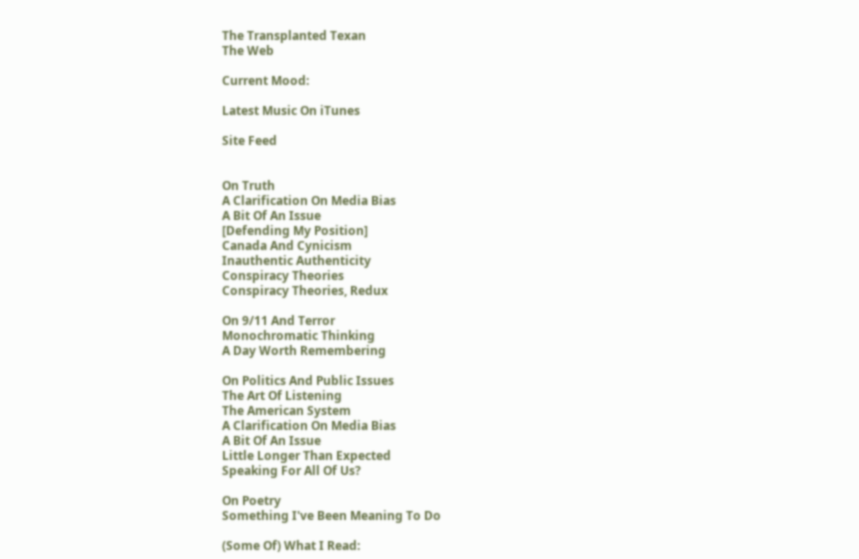The Transplanted Texan
The Web

Current Mood:

Latest Music On iTunes

Site Feed


On Truth
A Clarification On Media Bias
A Bit Of An Issue
[Defending My Position]
Canada And Cynicism
Inauthentic Authenticity
Conspiracy Theories
Conspiracy Theories, Redux

On 9/11 And Terror
Monochromatic Thinking
A Day Worth Remembering

On Politics And Public Issues
The Art Of Listening
The American System
A Clarification On Media Bias
A Bit Of An Issue
Little Longer Than Expected
Speaking For All Of Us?

On Poetry
Something I've Been Meaning To Do

(Some Of) What I Read: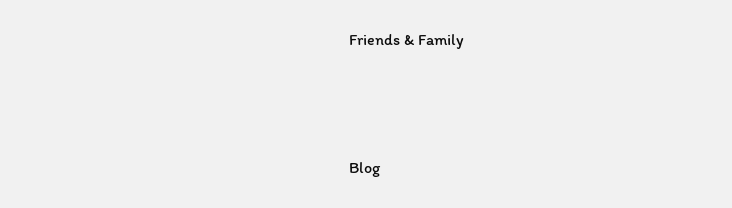Friends & Family




Blog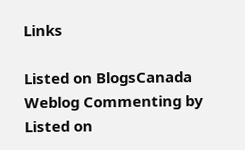Links

Listed on BlogsCanada Weblog Commenting by
Listed on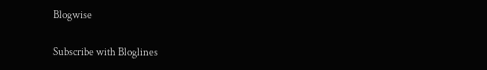Blogwise

Subscribe with Bloglines